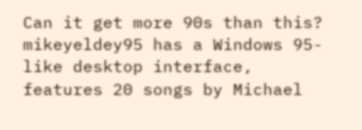Can it get more 90s than this? mikeyeldey95 has a Windows 95-like desktop interface, features 20 songs by Michael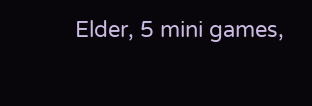Elder, 5 mini games,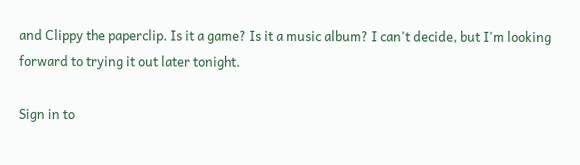and Clippy the paperclip. Is it a game? Is it a music album? I can't decide, but I'm looking forward to trying it out later tonight.

Sign in to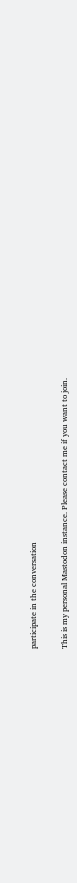participate in the conversation

This is my personal Mastodon instance. Please contact me if you want to join.